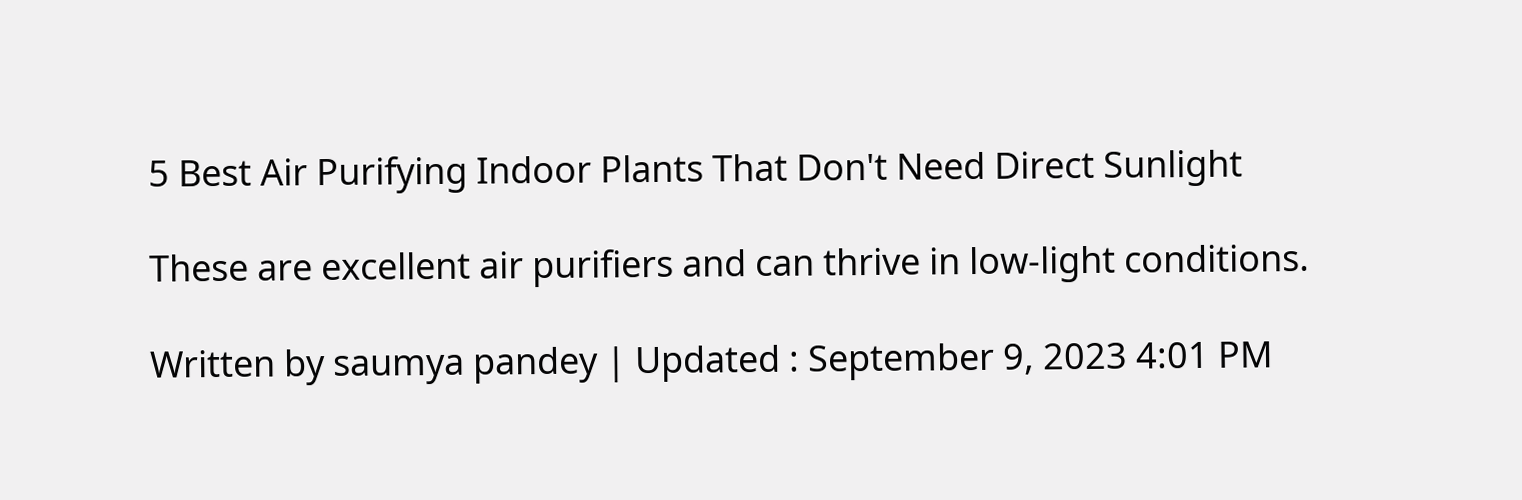5 Best Air Purifying Indoor Plants That Don't Need Direct Sunlight

These are excellent air purifiers and can thrive in low-light conditions.

Written by saumya pandey | Updated : September 9, 2023 4:01 PM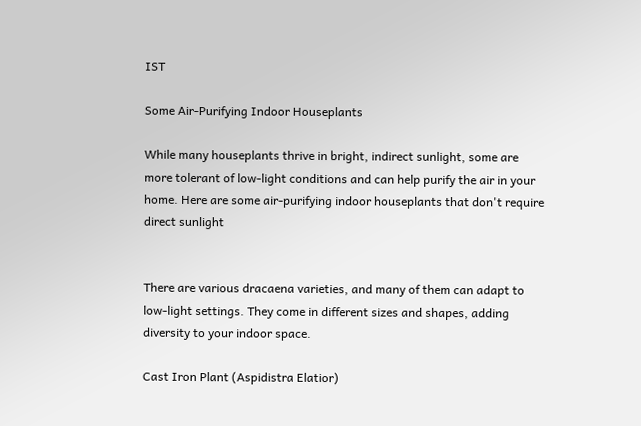IST

Some Air-Purifying Indoor Houseplants

While many houseplants thrive in bright, indirect sunlight, some are more tolerant of low-light conditions and can help purify the air in your home. Here are some air-purifying indoor houseplants that don't require direct sunlight


There are various dracaena varieties, and many of them can adapt to low-light settings. They come in different sizes and shapes, adding diversity to your indoor space.

Cast Iron Plant (Aspidistra Elatior)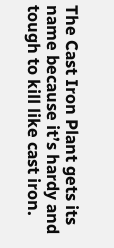The Cast Iron Plant gets its name because it’s hardy and tough to kill like cast iron.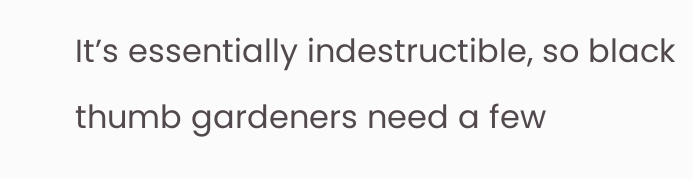It’s essentially indestructible, so black thumb gardeners need a few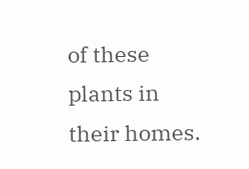of these plants in their homes.